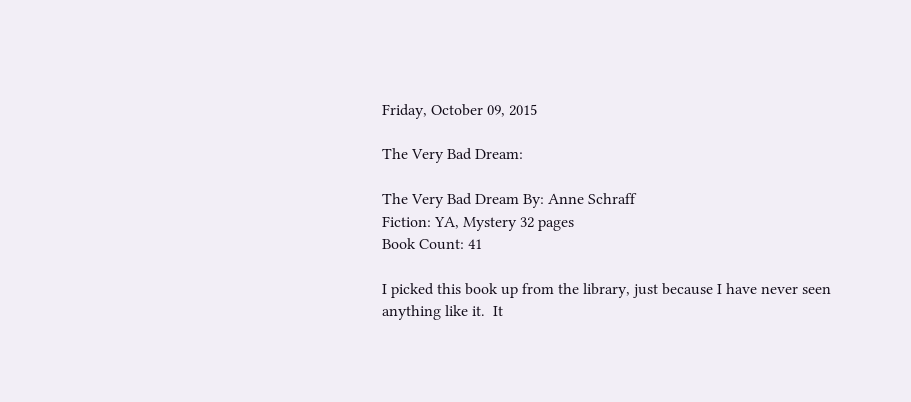Friday, October 09, 2015

The Very Bad Dream:

The Very Bad Dream By: Anne Schraff
Fiction: YA, Mystery 32 pages
Book Count: 41

I picked this book up from the library, just because I have never seen anything like it.  It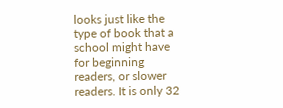looks just like the type of book that a school might have for beginning readers, or slower readers. It is only 32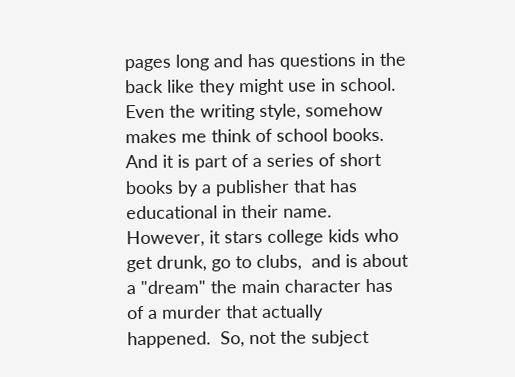pages long and has questions in the back like they might use in school. Even the writing style, somehow makes me think of school books. And it is part of a series of short books by a publisher that has educational in their name.  However, it stars college kids who get drunk, go to clubs,  and is about a "dream" the main character has of a murder that actually happened.  So, not the subject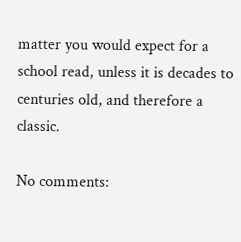matter you would expect for a school read, unless it is decades to centuries old, and therefore a classic.

No comments: